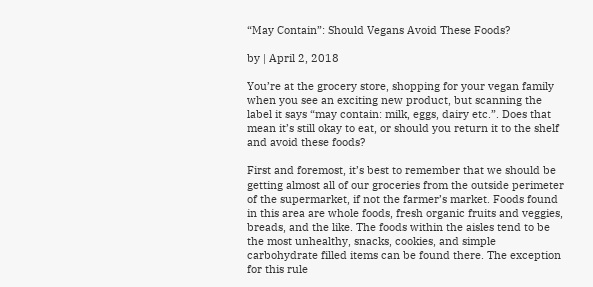“May Contain”: Should Vegans Avoid These Foods?

by | April 2, 2018

You’re at the grocery store, shopping for your vegan family when you see an exciting new product, but scanning the label it says “may contain: milk, eggs, dairy etc.”. Does that mean it’s still okay to eat, or should you return it to the shelf and avoid these foods?

First and foremost, it’s best to remember that we should be getting almost all of our groceries from the outside perimeter of the supermarket, if not the farmer’s market. Foods found in this area are whole foods, fresh organic fruits and veggies, breads, and the like. The foods within the aisles tend to be the most unhealthy, snacks, cookies, and simple carbohydrate filled items can be found there. The exception for this rule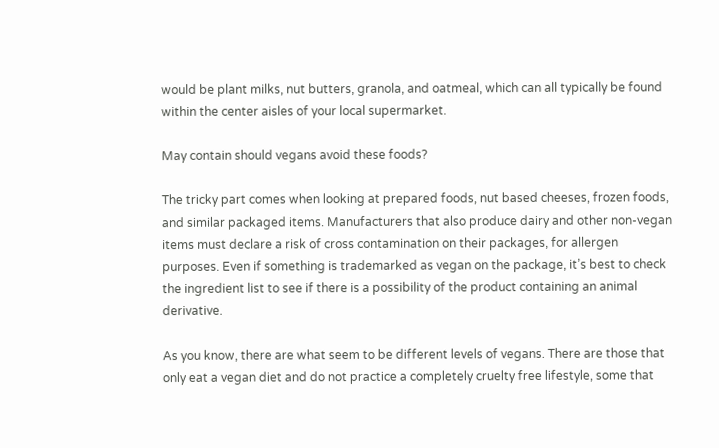would be plant milks, nut butters, granola, and oatmeal, which can all typically be found within the center aisles of your local supermarket.

May contain should vegans avoid these foods?

The tricky part comes when looking at prepared foods, nut based cheeses, frozen foods, and similar packaged items. Manufacturers that also produce dairy and other non-vegan items must declare a risk of cross contamination on their packages, for allergen purposes. Even if something is trademarked as vegan on the package, it’s best to check the ingredient list to see if there is a possibility of the product containing an animal derivative.

As you know, there are what seem to be different levels of vegans. There are those that only eat a vegan diet and do not practice a completely cruelty free lifestyle, some that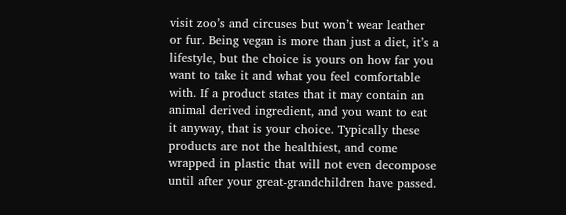visit zoo’s and circuses but won’t wear leather or fur. Being vegan is more than just a diet, it’s a lifestyle, but the choice is yours on how far you want to take it and what you feel comfortable with. If a product states that it may contain an animal derived ingredient, and you want to eat it anyway, that is your choice. Typically these products are not the healthiest, and come wrapped in plastic that will not even decompose until after your great-grandchildren have passed.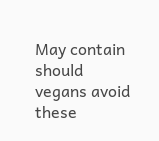May contain should vegans avoid these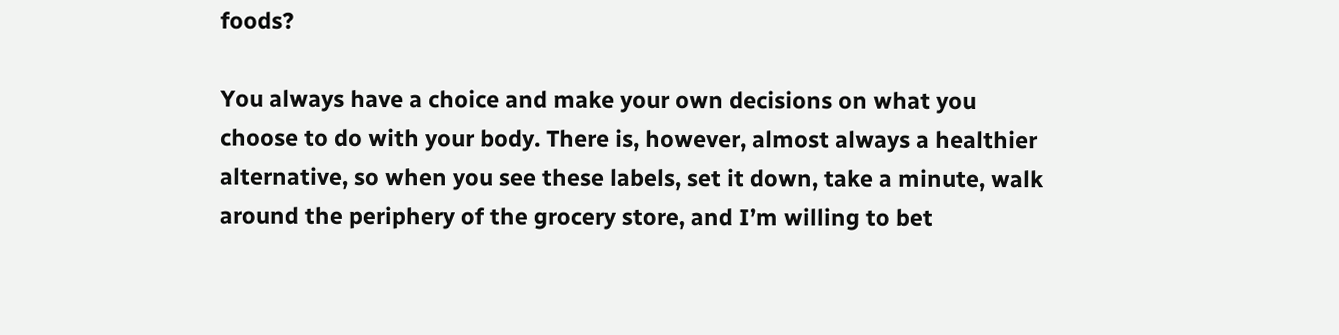foods?

You always have a choice and make your own decisions on what you choose to do with your body. There is, however, almost always a healthier alternative, so when you see these labels, set it down, take a minute, walk around the periphery of the grocery store, and I’m willing to bet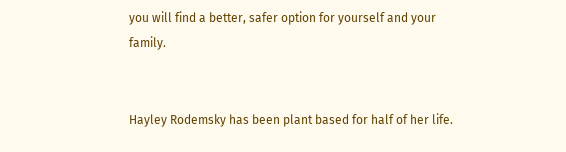you will find a better, safer option for yourself and your family.


Hayley Rodemsky has been plant based for half of her life.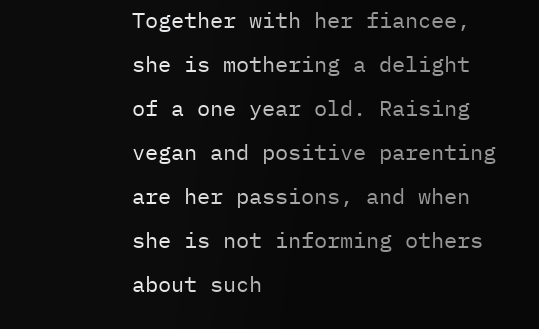Together with her fiancee, she is mothering a delight of a one year old. Raising vegan and positive parenting are her passions, and when she is not informing others about such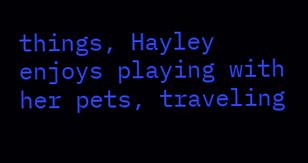things, Hayley enjoys playing with her pets, traveling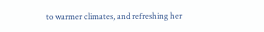to warmer climates, and refreshing her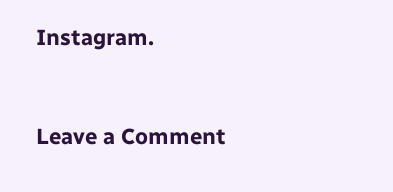Instagram.


Leave a Comment